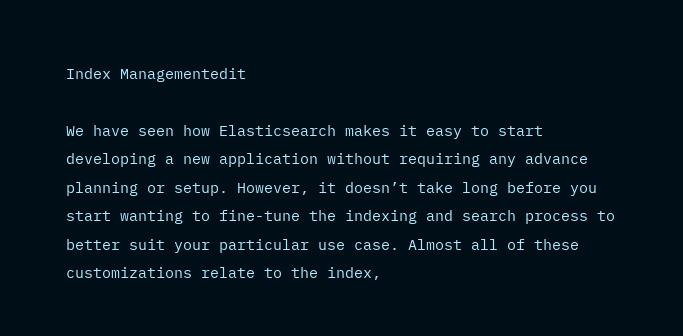Index Managementedit

We have seen how Elasticsearch makes it easy to start developing a new application without requiring any advance planning or setup. However, it doesn’t take long before you start wanting to fine-tune the indexing and search process to better suit your particular use case. Almost all of these customizations relate to the index,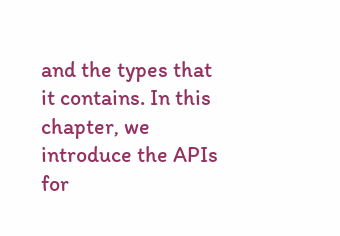and the types that it contains. In this chapter, we introduce the APIs for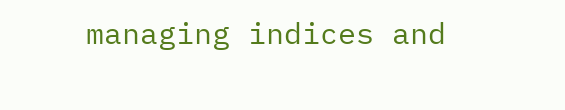managing indices and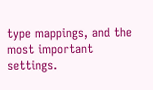type mappings, and the most important settings.